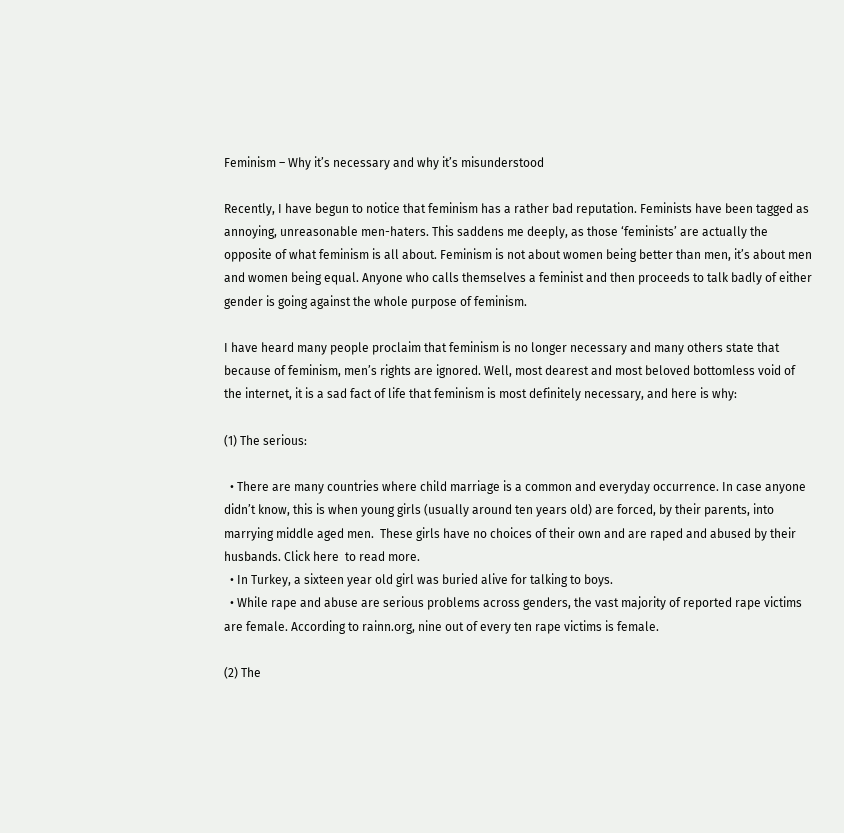Feminism – Why it’s necessary and why it’s misunderstood

Recently, I have begun to notice that feminism has a rather bad reputation. Feminists have been tagged as annoying, unreasonable men-haters. This saddens me deeply, as those ‘feminists’ are actually the opposite of what feminism is all about. Feminism is not about women being better than men, it’s about men and women being equal. Anyone who calls themselves a feminist and then proceeds to talk badly of either gender is going against the whole purpose of feminism.

I have heard many people proclaim that feminism is no longer necessary and many others state that because of feminism, men’s rights are ignored. Well, most dearest and most beloved bottomless void of the internet, it is a sad fact of life that feminism is most definitely necessary, and here is why:

(1) The serious:

  • There are many countries where child marriage is a common and everyday occurrence. In case anyone didn’t know, this is when young girls (usually around ten years old) are forced, by their parents, into marrying middle aged men.  These girls have no choices of their own and are raped and abused by their husbands. Click here  to read more.
  • In Turkey, a sixteen year old girl was buried alive for talking to boys.
  • While rape and abuse are serious problems across genders, the vast majority of reported rape victims are female. According to rainn.org, nine out of every ten rape victims is female.

(2) The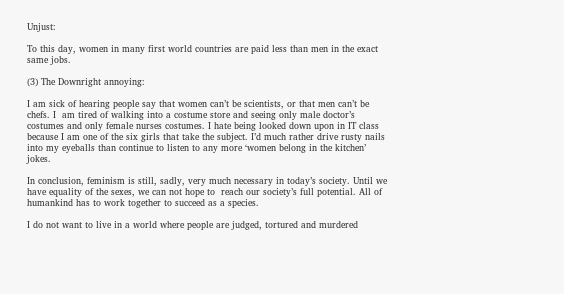Unjust:

To this day, women in many first world countries are paid less than men in the exact same jobs.

(3) The Downright annoying:

I am sick of hearing people say that women can’t be scientists, or that men can’t be chefs. I  am tired of walking into a costume store and seeing only male doctor’s costumes and only female nurses costumes. I hate being looked down upon in IT class because I am one of the six girls that take the subject. I’d much rather drive rusty nails into my eyeballs than continue to listen to any more ‘women belong in the kitchen’  jokes.

In conclusion, feminism is still, sadly, very much necessary in today’s society. Until we have equality of the sexes, we can not hope to  reach our society’s full potential. All of humankind has to work together to succeed as a species.

I do not want to live in a world where people are judged, tortured and murdered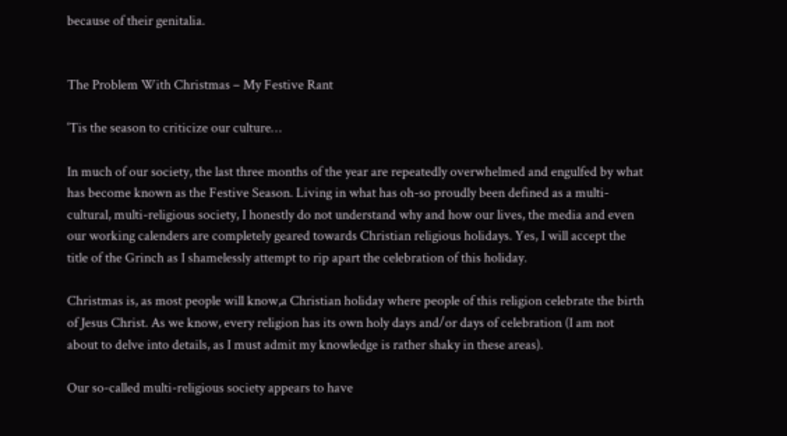because of their genitalia.


The Problem With Christmas – My Festive Rant

‘Tis the season to criticize our culture…

In much of our society, the last three months of the year are repeatedly overwhelmed and engulfed by what has become known as the Festive Season. Living in what has oh-so proudly been defined as a multi-cultural, multi-religious society, I honestly do not understand why and how our lives, the media and even our working calenders are completely geared towards Christian religious holidays. Yes, I will accept the title of the Grinch as I shamelessly attempt to rip apart the celebration of this holiday.

Christmas is, as most people will know,a Christian holiday where people of this religion celebrate the birth of Jesus Christ. As we know, every religion has its own holy days and/or days of celebration (I am not about to delve into details, as I must admit my knowledge is rather shaky in these areas).

Our so-called multi-religious society appears to have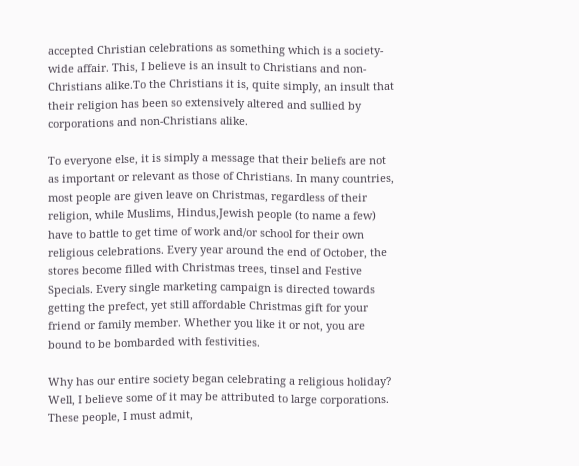accepted Christian celebrations as something which is a society-wide affair. This, I believe is an insult to Christians and non-Christians alike.To the Christians it is, quite simply, an insult that their religion has been so extensively altered and sullied by corporations and non-Christians alike.

To everyone else, it is simply a message that their beliefs are not as important or relevant as those of Christians. In many countries, most people are given leave on Christmas, regardless of their religion, while Muslims, Hindus,Jewish people (to name a few) have to battle to get time of work and/or school for their own religious celebrations. Every year around the end of October, the stores become filled with Christmas trees, tinsel and Festive Specials. Every single marketing campaign is directed towards getting the prefect, yet still affordable Christmas gift for your friend or family member. Whether you like it or not, you are bound to be bombarded with festivities.

Why has our entire society began celebrating a religious holiday?  Well, I believe some of it may be attributed to large corporations. These people, I must admit,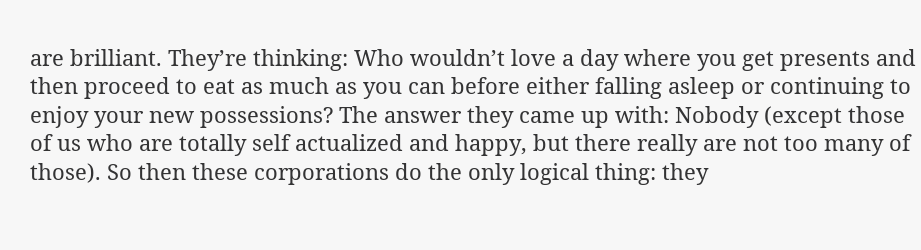are brilliant. They’re thinking: Who wouldn’t love a day where you get presents and then proceed to eat as much as you can before either falling asleep or continuing to enjoy your new possessions? The answer they came up with: Nobody (except those of us who are totally self actualized and happy, but there really are not too many of those). So then these corporations do the only logical thing: they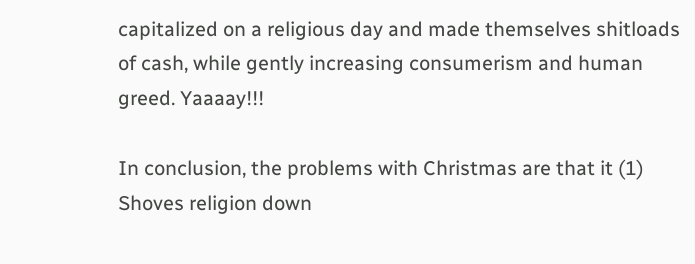capitalized on a religious day and made themselves shitloads of cash, while gently increasing consumerism and human greed. Yaaaay!!!

In conclusion, the problems with Christmas are that it (1) Shoves religion down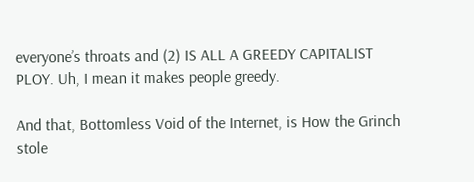everyone’s throats and (2) IS ALL A GREEDY CAPITALIST PLOY. Uh, I mean it makes people greedy.

And that, Bottomless Void of the Internet, is How the Grinch stole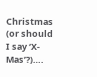Christmas (or should I say ‘X-Mas’?)….